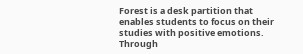Forest is a desk partition that enables students to focus on their studies with positive emotions. Through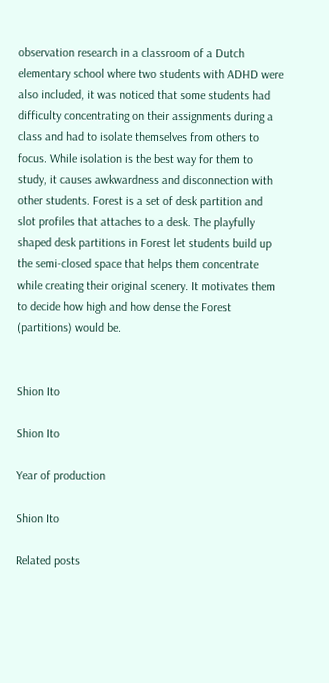observation research in a classroom of a Dutch elementary school where two students with ADHD were also included, it was noticed that some students had difficulty concentrating on their assignments during a class and had to isolate themselves from others to focus. While isolation is the best way for them to study, it causes awkwardness and disconnection with other students. Forest is a set of desk partition and slot profiles that attaches to a desk. The playfully shaped desk partitions in Forest let students build up the semi-closed space that helps them concentrate while creating their original scenery. It motivates them to decide how high and how dense the Forest (partitions) would be.


Shion Ito

Shion Ito

Year of production

Shion Ito

Related posts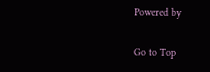Powered by

Go to Top